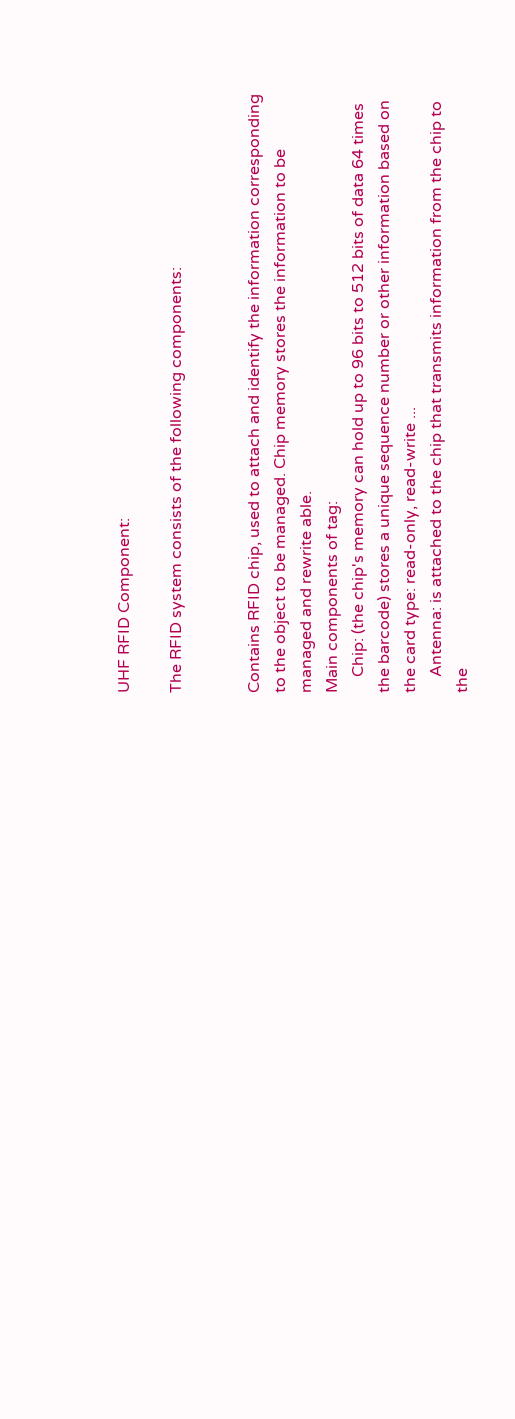UHF RFID Component:

The RFID system consists of the following components:


Contains RFID chip, used to attach and identify the information corresponding to the object to be managed. Chip memory stores the information to be managed and rewrite able.
Main components of tag:
    Chip: (the chip's memory can hold up to 96 bits to 512 bits of data 64 times the barcode) stores a unique sequence number or other information based on the card type: read-only, read-write ...
    Antenna: is attached to the chip that transmits information from the chip to the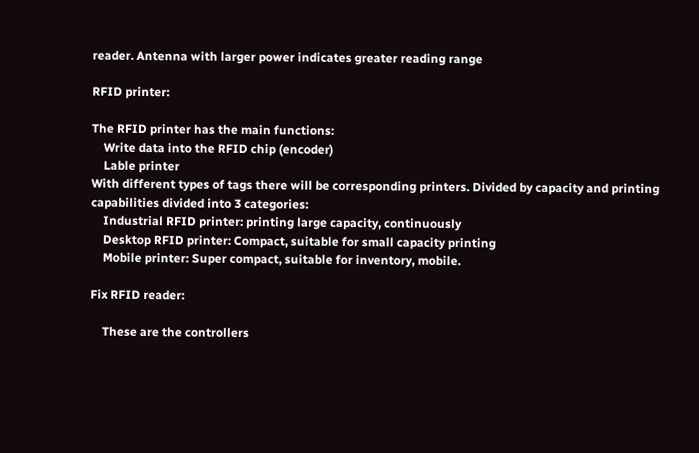reader. Antenna with larger power indicates greater reading range

RFID printer:

The RFID printer has the main functions:
    Write data into the RFID chip (encoder)
    Lable printer
With different types of tags there will be corresponding printers. Divided by capacity and printing capabilities divided into 3 categories:
    Industrial RFID printer: printing large capacity, continuously
    Desktop RFID printer: Compact, suitable for small capacity printing
    Mobile printer: Super compact, suitable for inventory, mobile.

Fix RFID reader:

    These are the controllers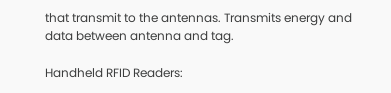that transmit to the antennas. Transmits energy and data between antenna and tag.

Handheld RFID Readers: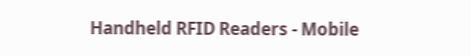Handheld RFID Readers - Mobile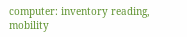computer: inventory reading, mobility